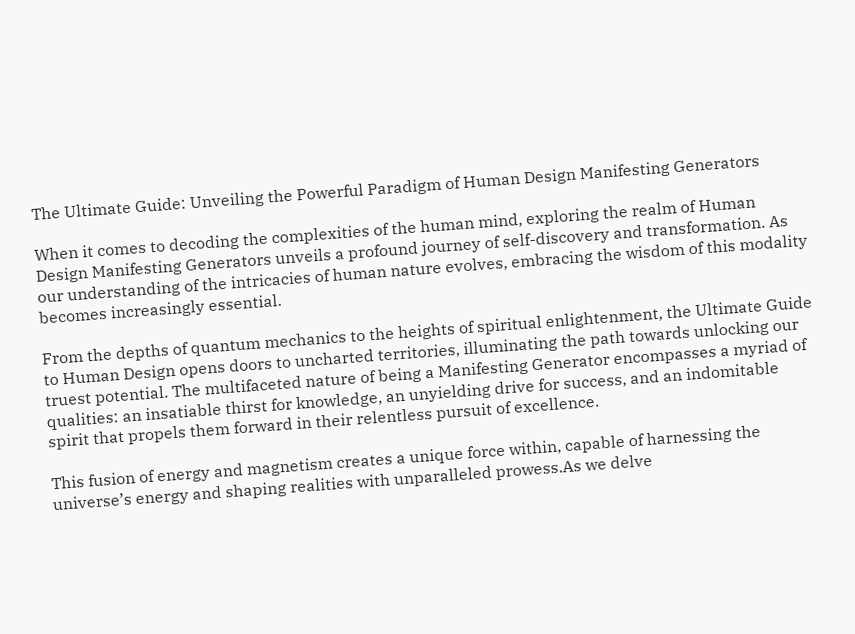The Ultimate Guide: Unveiling the Powerful Paradigm of Human Design Manifesting Generators

When it comes to decoding the complexities of the human mind, exploring the realm of Human Design Manifesting Generators unveils a profound journey of self-discovery and transformation. As our understanding of the intricacies of human nature evolves, embracing the wisdom of this modality becomes increasingly essential.

From the depths of quantum mechanics to the heights of spiritual enlightenment, the Ultimate Guide to Human Design opens doors to uncharted territories, illuminating the path towards unlocking our truest potential. The multifaceted nature of being a Manifesting Generator encompasses a myriad of qualities: an insatiable thirst for knowledge, an unyielding drive for success, and an indomitable spirit that propels them forward in their relentless pursuit of excellence.

This fusion of energy and magnetism creates a unique force within, capable of harnessing the universe’s energy and shaping realities with unparalleled prowess.As we delve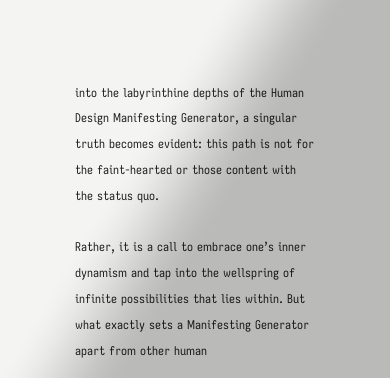into the labyrinthine depths of the Human Design Manifesting Generator, a singular truth becomes evident: this path is not for the faint-hearted or those content with the status quo.

Rather, it is a call to embrace one’s inner dynamism and tap into the wellspring of infinite possibilities that lies within. But what exactly sets a Manifesting Generator apart from other human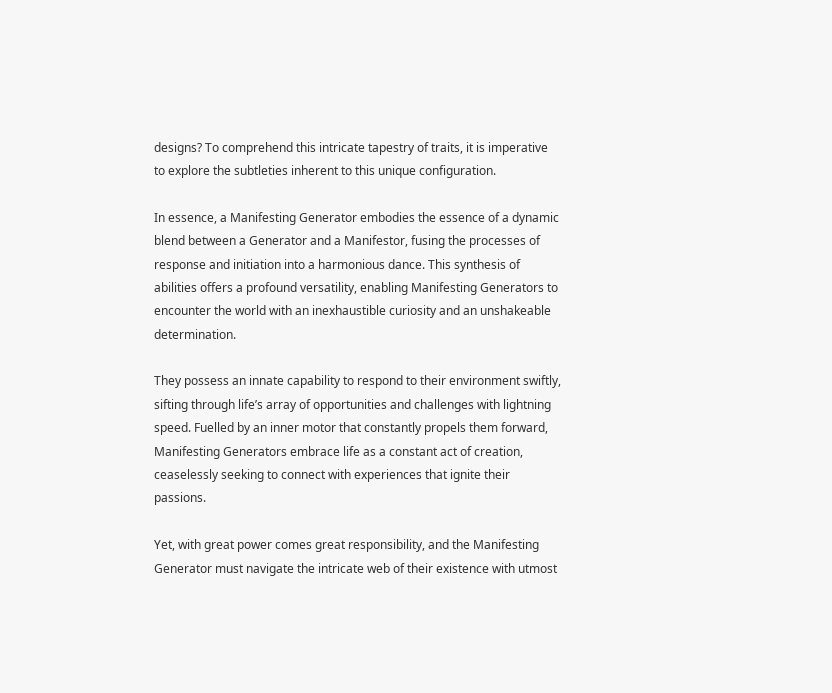designs? To comprehend this intricate tapestry of traits, it is imperative to explore the subtleties inherent to this unique configuration.

In essence, a Manifesting Generator embodies the essence of a dynamic blend between a Generator and a Manifestor, fusing the processes of response and initiation into a harmonious dance. This synthesis of abilities offers a profound versatility, enabling Manifesting Generators to encounter the world with an inexhaustible curiosity and an unshakeable determination.

They possess an innate capability to respond to their environment swiftly, sifting through life’s array of opportunities and challenges with lightning speed. Fuelled by an inner motor that constantly propels them forward, Manifesting Generators embrace life as a constant act of creation, ceaselessly seeking to connect with experiences that ignite their passions.

Yet, with great power comes great responsibility, and the Manifesting Generator must navigate the intricate web of their existence with utmost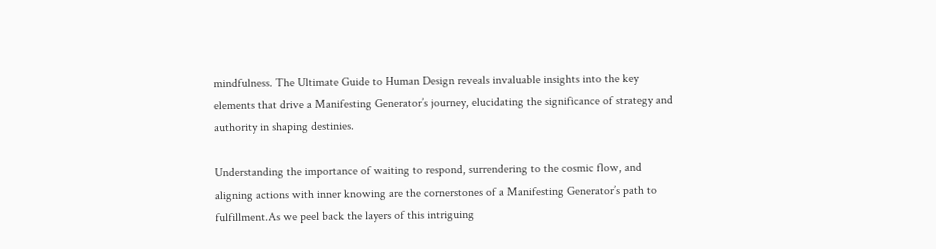mindfulness. The Ultimate Guide to Human Design reveals invaluable insights into the key elements that drive a Manifesting Generator’s journey, elucidating the significance of strategy and authority in shaping destinies.

Understanding the importance of waiting to respond, surrendering to the cosmic flow, and aligning actions with inner knowing are the cornerstones of a Manifesting Generator’s path to fulfillment.As we peel back the layers of this intriguing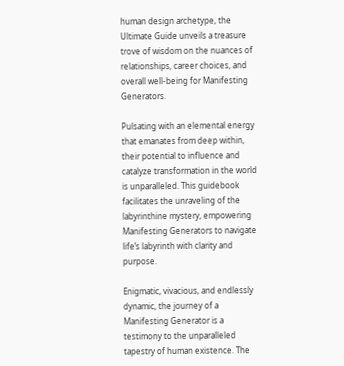human design archetype, the Ultimate Guide unveils a treasure trove of wisdom on the nuances of relationships, career choices, and overall well-being for Manifesting Generators.

Pulsating with an elemental energy that emanates from deep within, their potential to influence and catalyze transformation in the world is unparalleled. This guidebook facilitates the unraveling of the labyrinthine mystery, empowering Manifesting Generators to navigate life’s labyrinth with clarity and purpose.

Enigmatic, vivacious, and endlessly dynamic, the journey of a Manifesting Generator is a testimony to the unparalleled tapestry of human existence. The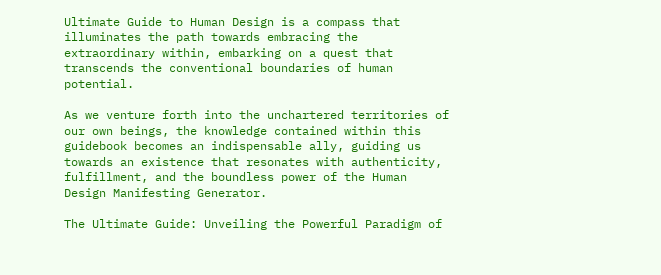Ultimate Guide to Human Design is a compass that illuminates the path towards embracing the extraordinary within, embarking on a quest that transcends the conventional boundaries of human potential.

As we venture forth into the unchartered territories of our own beings, the knowledge contained within this guidebook becomes an indispensable ally, guiding us towards an existence that resonates with authenticity, fulfillment, and the boundless power of the Human Design Manifesting Generator.

The Ultimate Guide: Unveiling the Powerful Paradigm of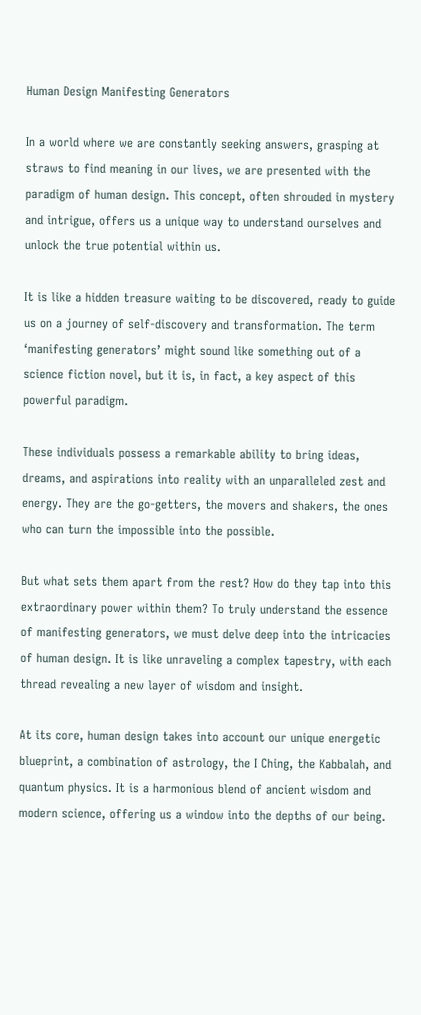Human Design Manifesting Generators

In a world where we are constantly seeking answers, grasping at straws to find meaning in our lives, we are presented with the paradigm of human design. This concept, often shrouded in mystery and intrigue, offers us a unique way to understand ourselves and unlock the true potential within us.

It is like a hidden treasure waiting to be discovered, ready to guide us on a journey of self-discovery and transformation. The term ‘manifesting generators’ might sound like something out of a science fiction novel, but it is, in fact, a key aspect of this powerful paradigm.

These individuals possess a remarkable ability to bring ideas, dreams, and aspirations into reality with an unparalleled zest and energy. They are the go-getters, the movers and shakers, the ones who can turn the impossible into the possible.

But what sets them apart from the rest? How do they tap into this extraordinary power within them? To truly understand the essence of manifesting generators, we must delve deep into the intricacies of human design. It is like unraveling a complex tapestry, with each thread revealing a new layer of wisdom and insight.

At its core, human design takes into account our unique energetic blueprint, a combination of astrology, the I Ching, the Kabbalah, and quantum physics. It is a harmonious blend of ancient wisdom and modern science, offering us a window into the depths of our being.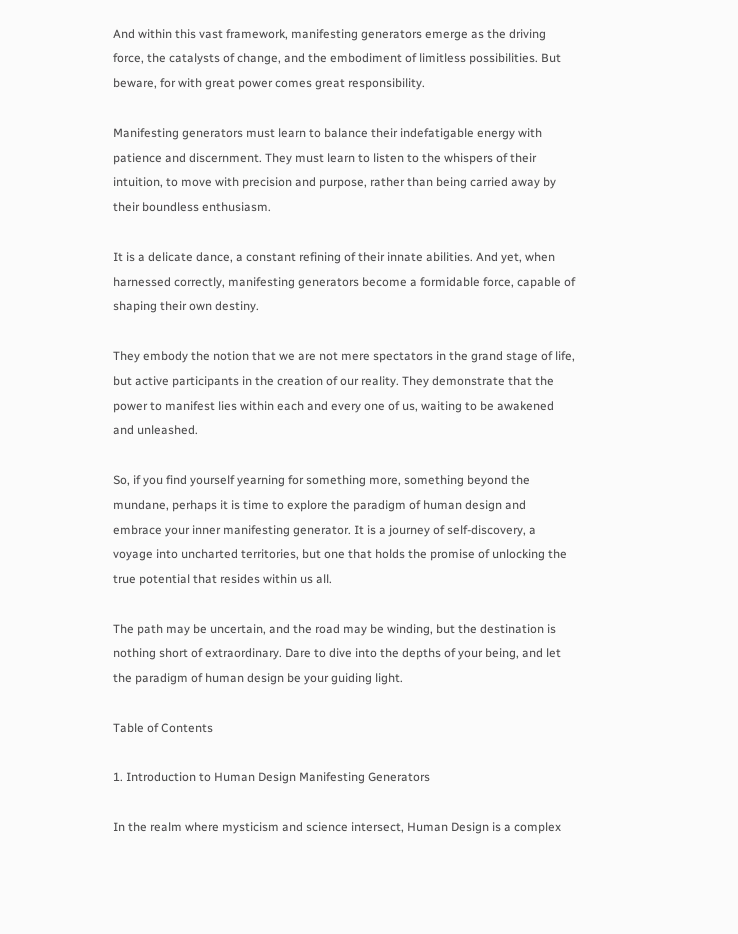And within this vast framework, manifesting generators emerge as the driving force, the catalysts of change, and the embodiment of limitless possibilities. But beware, for with great power comes great responsibility.

Manifesting generators must learn to balance their indefatigable energy with patience and discernment. They must learn to listen to the whispers of their intuition, to move with precision and purpose, rather than being carried away by their boundless enthusiasm.

It is a delicate dance, a constant refining of their innate abilities. And yet, when harnessed correctly, manifesting generators become a formidable force, capable of shaping their own destiny.

They embody the notion that we are not mere spectators in the grand stage of life, but active participants in the creation of our reality. They demonstrate that the power to manifest lies within each and every one of us, waiting to be awakened and unleashed.

So, if you find yourself yearning for something more, something beyond the mundane, perhaps it is time to explore the paradigm of human design and embrace your inner manifesting generator. It is a journey of self-discovery, a voyage into uncharted territories, but one that holds the promise of unlocking the true potential that resides within us all.

The path may be uncertain, and the road may be winding, but the destination is nothing short of extraordinary. Dare to dive into the depths of your being, and let the paradigm of human design be your guiding light.

Table of Contents

1. Introduction to Human Design Manifesting Generators

In the realm where mysticism and science intersect, Human Design is a complex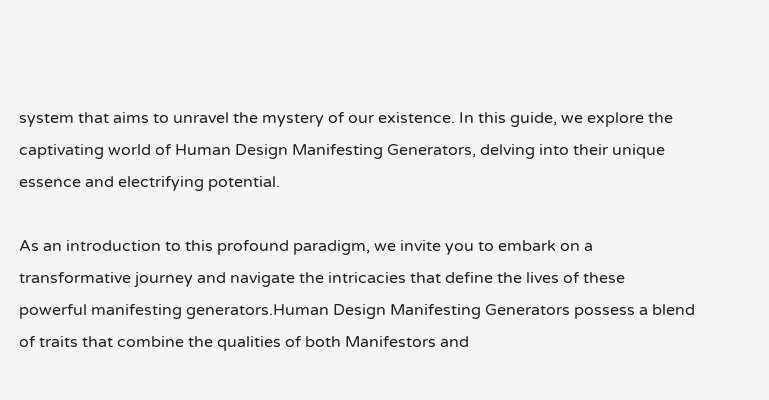system that aims to unravel the mystery of our existence. In this guide, we explore the captivating world of Human Design Manifesting Generators, delving into their unique essence and electrifying potential.

As an introduction to this profound paradigm, we invite you to embark on a transformative journey and navigate the intricacies that define the lives of these powerful manifesting generators.Human Design Manifesting Generators possess a blend of traits that combine the qualities of both Manifestors and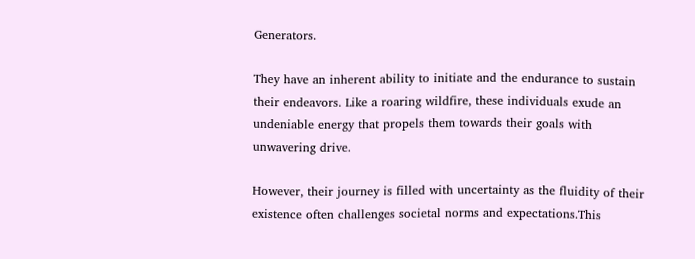Generators.

They have an inherent ability to initiate and the endurance to sustain their endeavors. Like a roaring wildfire, these individuals exude an undeniable energy that propels them towards their goals with unwavering drive.

However, their journey is filled with uncertainty as the fluidity of their existence often challenges societal norms and expectations.This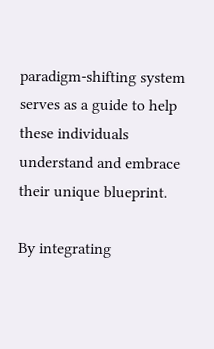paradigm-shifting system serves as a guide to help these individuals understand and embrace their unique blueprint.

By integrating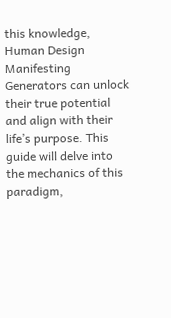this knowledge, Human Design Manifesting Generators can unlock their true potential and align with their life’s purpose. This guide will delve into the mechanics of this paradigm,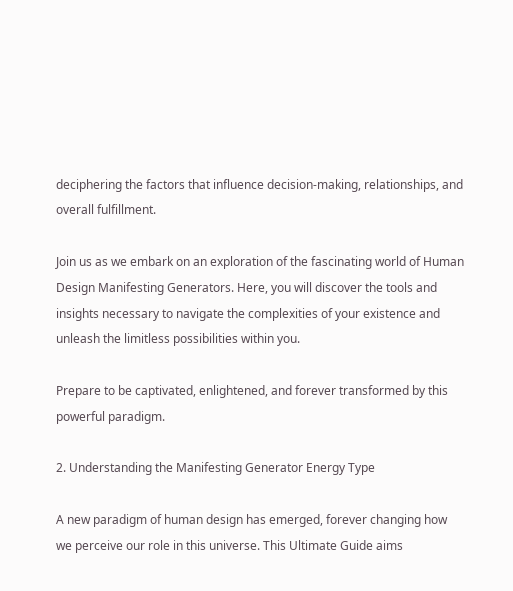deciphering the factors that influence decision-making, relationships, and overall fulfillment.

Join us as we embark on an exploration of the fascinating world of Human Design Manifesting Generators. Here, you will discover the tools and insights necessary to navigate the complexities of your existence and unleash the limitless possibilities within you.

Prepare to be captivated, enlightened, and forever transformed by this powerful paradigm.

2. Understanding the Manifesting Generator Energy Type

A new paradigm of human design has emerged, forever changing how we perceive our role in this universe. This Ultimate Guide aims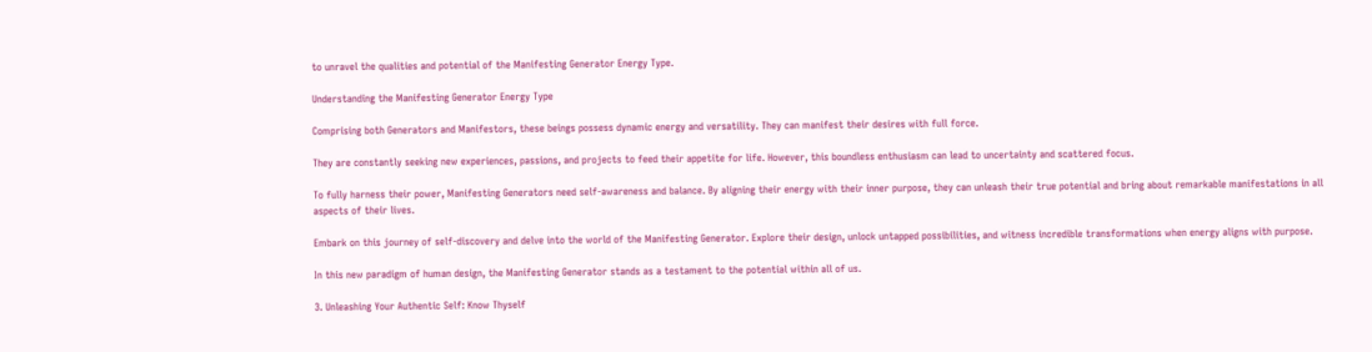to unravel the qualities and potential of the Manifesting Generator Energy Type.

Understanding the Manifesting Generator Energy Type

Comprising both Generators and Manifestors, these beings possess dynamic energy and versatility. They can manifest their desires with full force.

They are constantly seeking new experiences, passions, and projects to feed their appetite for life. However, this boundless enthusiasm can lead to uncertainty and scattered focus.

To fully harness their power, Manifesting Generators need self-awareness and balance. By aligning their energy with their inner purpose, they can unleash their true potential and bring about remarkable manifestations in all aspects of their lives.

Embark on this journey of self-discovery and delve into the world of the Manifesting Generator. Explore their design, unlock untapped possibilities, and witness incredible transformations when energy aligns with purpose.

In this new paradigm of human design, the Manifesting Generator stands as a testament to the potential within all of us.

3. Unleashing Your Authentic Self: Know Thyself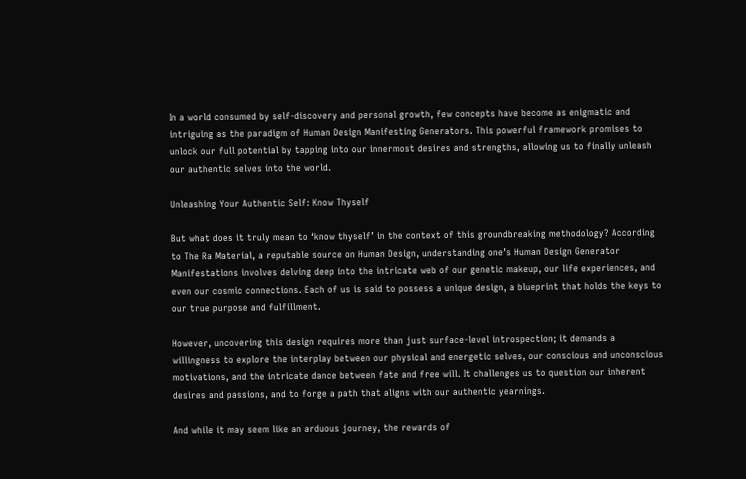In a world consumed by self-discovery and personal growth, few concepts have become as enigmatic and intriguing as the paradigm of Human Design Manifesting Generators. This powerful framework promises to unlock our full potential by tapping into our innermost desires and strengths, allowing us to finally unleash our authentic selves into the world.

Unleashing Your Authentic Self: Know Thyself

But what does it truly mean to ‘know thyself’ in the context of this groundbreaking methodology? According to The Ra Material, a reputable source on Human Design, understanding one’s Human Design Generator Manifestations involves delving deep into the intricate web of our genetic makeup, our life experiences, and even our cosmic connections. Each of us is said to possess a unique design, a blueprint that holds the keys to our true purpose and fulfillment.

However, uncovering this design requires more than just surface-level introspection; it demands a willingness to explore the interplay between our physical and energetic selves, our conscious and unconscious motivations, and the intricate dance between fate and free will. It challenges us to question our inherent desires and passions, and to forge a path that aligns with our authentic yearnings.

And while it may seem like an arduous journey, the rewards of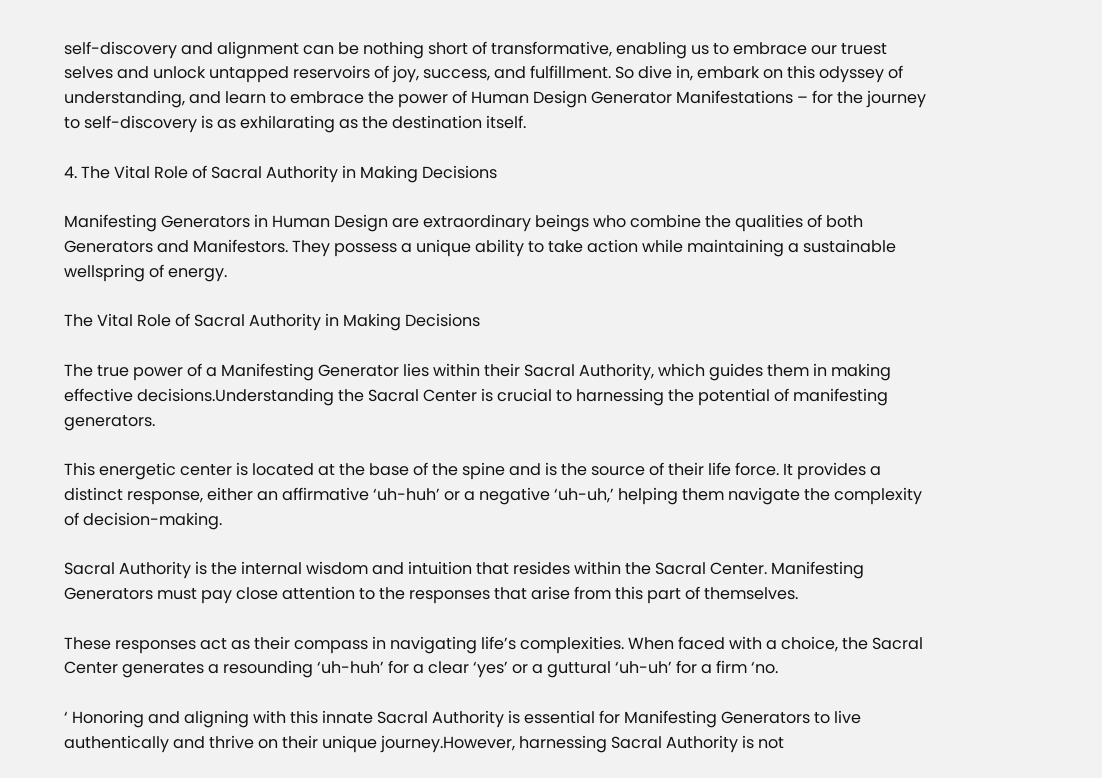self-discovery and alignment can be nothing short of transformative, enabling us to embrace our truest selves and unlock untapped reservoirs of joy, success, and fulfillment. So dive in, embark on this odyssey of understanding, and learn to embrace the power of Human Design Generator Manifestations – for the journey to self-discovery is as exhilarating as the destination itself.

4. The Vital Role of Sacral Authority in Making Decisions

Manifesting Generators in Human Design are extraordinary beings who combine the qualities of both Generators and Manifestors. They possess a unique ability to take action while maintaining a sustainable wellspring of energy.

The Vital Role of Sacral Authority in Making Decisions

The true power of a Manifesting Generator lies within their Sacral Authority, which guides them in making effective decisions.Understanding the Sacral Center is crucial to harnessing the potential of manifesting generators.

This energetic center is located at the base of the spine and is the source of their life force. It provides a distinct response, either an affirmative ‘uh-huh’ or a negative ‘uh-uh,’ helping them navigate the complexity of decision-making.

Sacral Authority is the internal wisdom and intuition that resides within the Sacral Center. Manifesting Generators must pay close attention to the responses that arise from this part of themselves.

These responses act as their compass in navigating life’s complexities. When faced with a choice, the Sacral Center generates a resounding ‘uh-huh’ for a clear ‘yes’ or a guttural ‘uh-uh’ for a firm ‘no.

‘ Honoring and aligning with this innate Sacral Authority is essential for Manifesting Generators to live authentically and thrive on their unique journey.However, harnessing Sacral Authority is not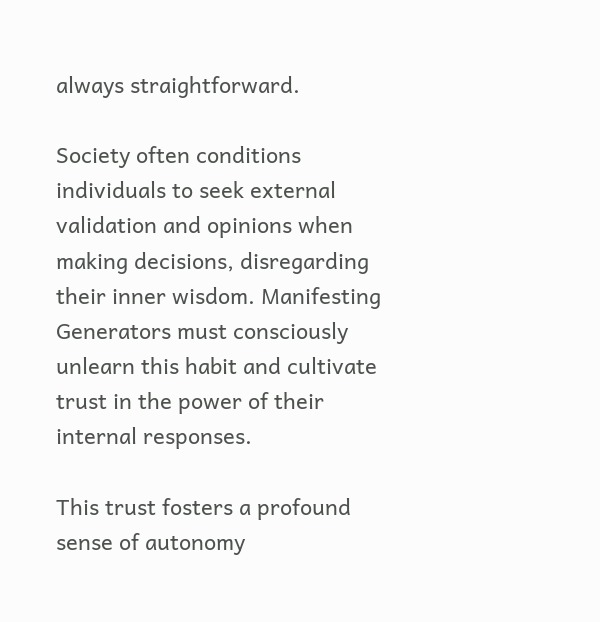always straightforward.

Society often conditions individuals to seek external validation and opinions when making decisions, disregarding their inner wisdom. Manifesting Generators must consciously unlearn this habit and cultivate trust in the power of their internal responses.

This trust fosters a profound sense of autonomy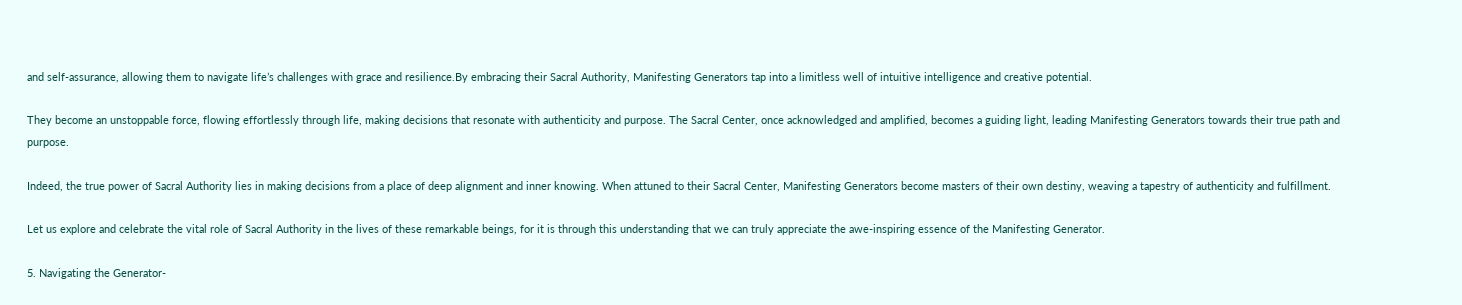and self-assurance, allowing them to navigate life’s challenges with grace and resilience.By embracing their Sacral Authority, Manifesting Generators tap into a limitless well of intuitive intelligence and creative potential.

They become an unstoppable force, flowing effortlessly through life, making decisions that resonate with authenticity and purpose. The Sacral Center, once acknowledged and amplified, becomes a guiding light, leading Manifesting Generators towards their true path and purpose.

Indeed, the true power of Sacral Authority lies in making decisions from a place of deep alignment and inner knowing. When attuned to their Sacral Center, Manifesting Generators become masters of their own destiny, weaving a tapestry of authenticity and fulfillment.

Let us explore and celebrate the vital role of Sacral Authority in the lives of these remarkable beings, for it is through this understanding that we can truly appreciate the awe-inspiring essence of the Manifesting Generator.

5. Navigating the Generator-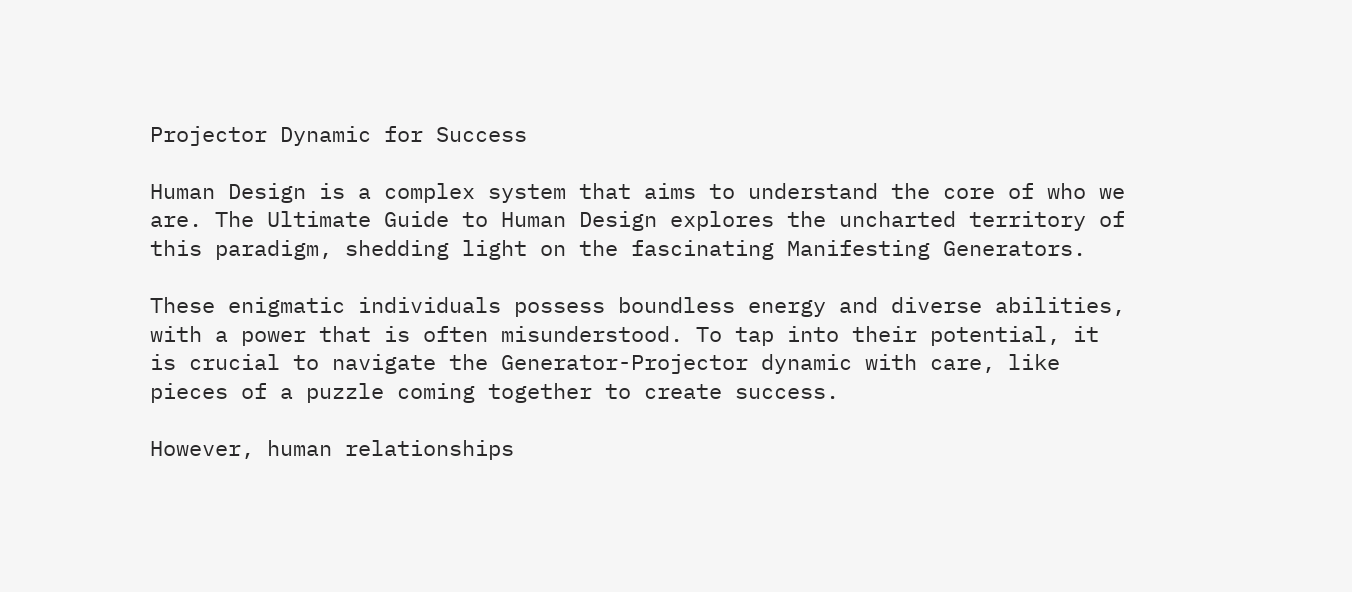Projector Dynamic for Success

Human Design is a complex system that aims to understand the core of who we are. The Ultimate Guide to Human Design explores the uncharted territory of this paradigm, shedding light on the fascinating Manifesting Generators.

These enigmatic individuals possess boundless energy and diverse abilities, with a power that is often misunderstood. To tap into their potential, it is crucial to navigate the Generator-Projector dynamic with care, like pieces of a puzzle coming together to create success.

However, human relationships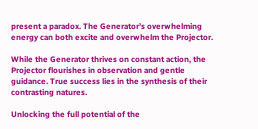present a paradox. The Generator’s overwhelming energy can both excite and overwhelm the Projector.

While the Generator thrives on constant action, the Projector flourishes in observation and gentle guidance. True success lies in the synthesis of their contrasting natures.

Unlocking the full potential of the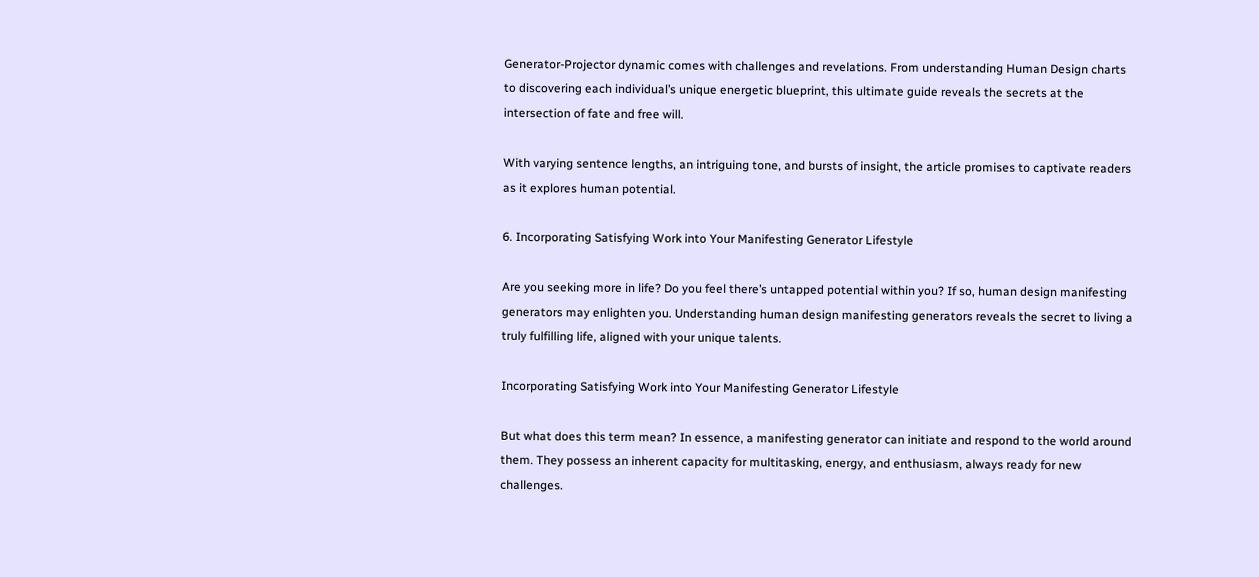Generator-Projector dynamic comes with challenges and revelations. From understanding Human Design charts to discovering each individual’s unique energetic blueprint, this ultimate guide reveals the secrets at the intersection of fate and free will.

With varying sentence lengths, an intriguing tone, and bursts of insight, the article promises to captivate readers as it explores human potential.

6. Incorporating Satisfying Work into Your Manifesting Generator Lifestyle

Are you seeking more in life? Do you feel there’s untapped potential within you? If so, human design manifesting generators may enlighten you. Understanding human design manifesting generators reveals the secret to living a truly fulfilling life, aligned with your unique talents.

Incorporating Satisfying Work into Your Manifesting Generator Lifestyle

But what does this term mean? In essence, a manifesting generator can initiate and respond to the world around them. They possess an inherent capacity for multitasking, energy, and enthusiasm, always ready for new challenges.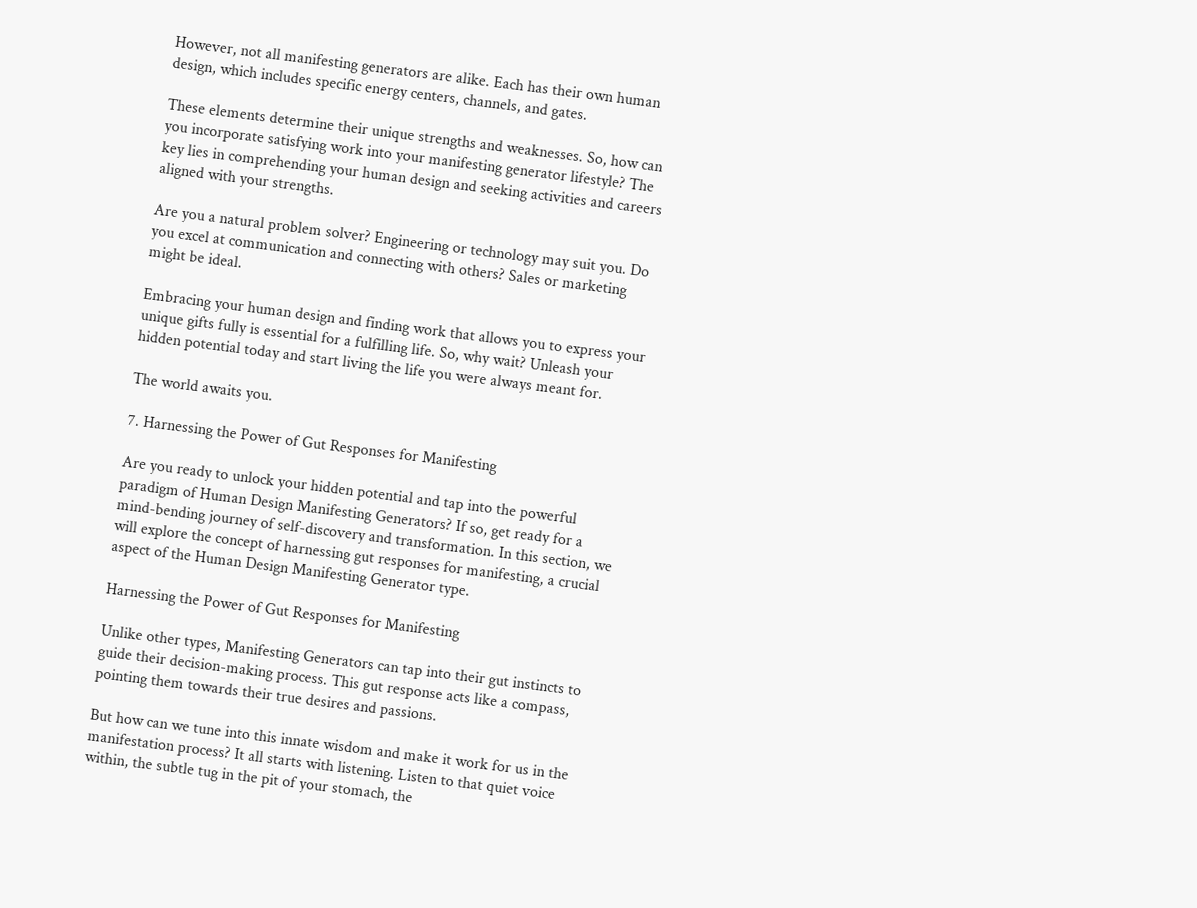However, not all manifesting generators are alike. Each has their own human design, which includes specific energy centers, channels, and gates.

These elements determine their unique strengths and weaknesses. So, how can you incorporate satisfying work into your manifesting generator lifestyle? The key lies in comprehending your human design and seeking activities and careers aligned with your strengths.

Are you a natural problem solver? Engineering or technology may suit you. Do you excel at communication and connecting with others? Sales or marketing might be ideal.

Embracing your human design and finding work that allows you to express your unique gifts fully is essential for a fulfilling life. So, why wait? Unleash your hidden potential today and start living the life you were always meant for.

The world awaits you.

7. Harnessing the Power of Gut Responses for Manifesting

Are you ready to unlock your hidden potential and tap into the powerful paradigm of Human Design Manifesting Generators? If so, get ready for a mind-bending journey of self-discovery and transformation. In this section, we will explore the concept of harnessing gut responses for manifesting, a crucial aspect of the Human Design Manifesting Generator type.

Harnessing the Power of Gut Responses for Manifesting

Unlike other types, Manifesting Generators can tap into their gut instincts to guide their decision-making process. This gut response acts like a compass, pointing them towards their true desires and passions.

But how can we tune into this innate wisdom and make it work for us in the manifestation process? It all starts with listening. Listen to that quiet voice within, the subtle tug in the pit of your stomach, the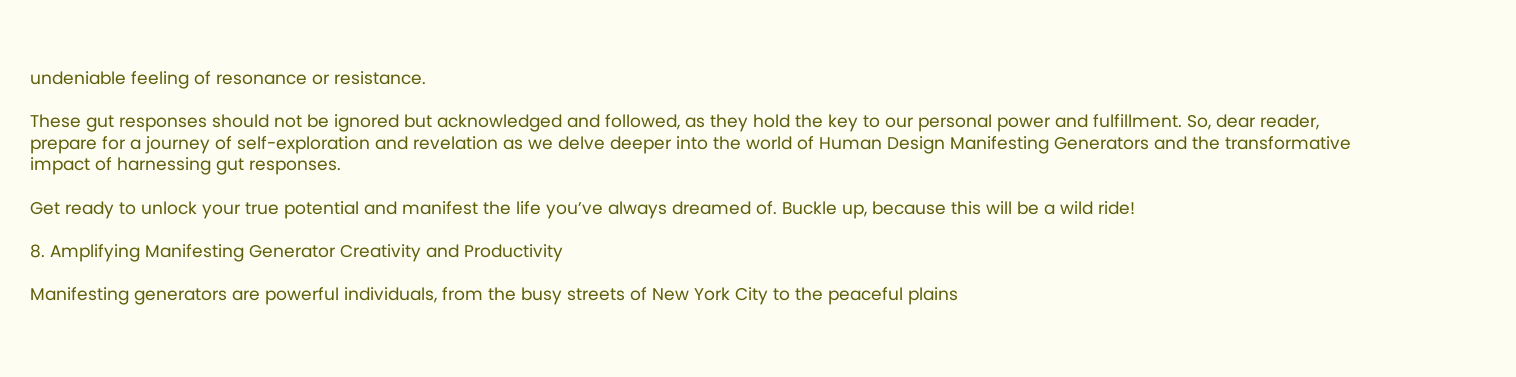undeniable feeling of resonance or resistance.

These gut responses should not be ignored but acknowledged and followed, as they hold the key to our personal power and fulfillment. So, dear reader, prepare for a journey of self-exploration and revelation as we delve deeper into the world of Human Design Manifesting Generators and the transformative impact of harnessing gut responses.

Get ready to unlock your true potential and manifest the life you’ve always dreamed of. Buckle up, because this will be a wild ride!

8. Amplifying Manifesting Generator Creativity and Productivity

Manifesting generators are powerful individuals, from the busy streets of New York City to the peaceful plains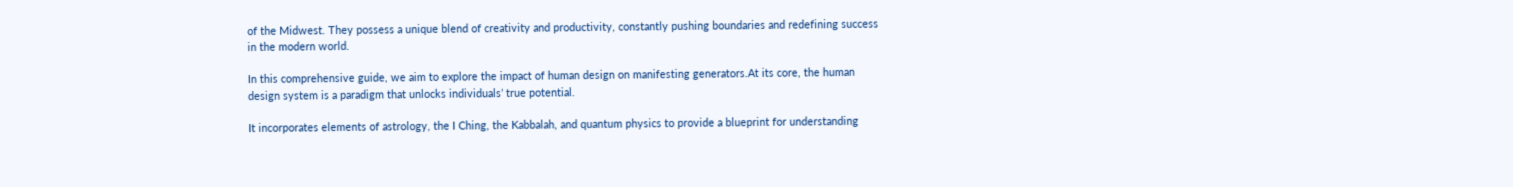of the Midwest. They possess a unique blend of creativity and productivity, constantly pushing boundaries and redefining success in the modern world.

In this comprehensive guide, we aim to explore the impact of human design on manifesting generators.At its core, the human design system is a paradigm that unlocks individuals’ true potential.

It incorporates elements of astrology, the I Ching, the Kabbalah, and quantum physics to provide a blueprint for understanding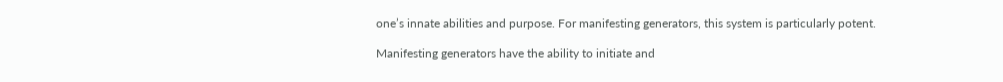one’s innate abilities and purpose. For manifesting generators, this system is particularly potent.

Manifesting generators have the ability to initiate and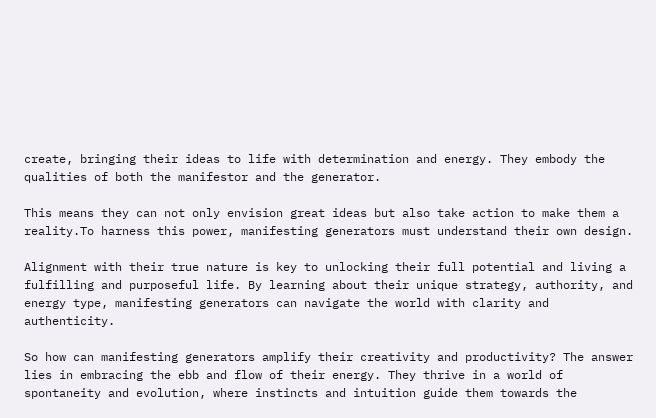create, bringing their ideas to life with determination and energy. They embody the qualities of both the manifestor and the generator.

This means they can not only envision great ideas but also take action to make them a reality.To harness this power, manifesting generators must understand their own design.

Alignment with their true nature is key to unlocking their full potential and living a fulfilling and purposeful life. By learning about their unique strategy, authority, and energy type, manifesting generators can navigate the world with clarity and authenticity.

So how can manifesting generators amplify their creativity and productivity? The answer lies in embracing the ebb and flow of their energy. They thrive in a world of spontaneity and evolution, where instincts and intuition guide them towards the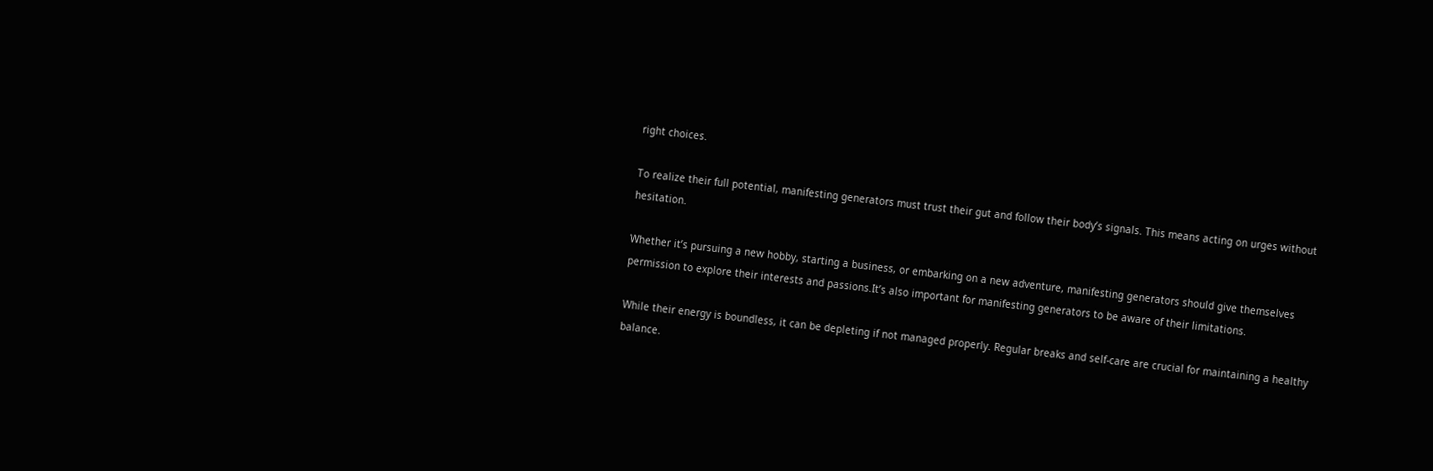right choices.

To realize their full potential, manifesting generators must trust their gut and follow their body’s signals. This means acting on urges without hesitation.

Whether it’s pursuing a new hobby, starting a business, or embarking on a new adventure, manifesting generators should give themselves permission to explore their interests and passions.It’s also important for manifesting generators to be aware of their limitations.

While their energy is boundless, it can be depleting if not managed properly. Regular breaks and self-care are crucial for maintaining a healthy balance.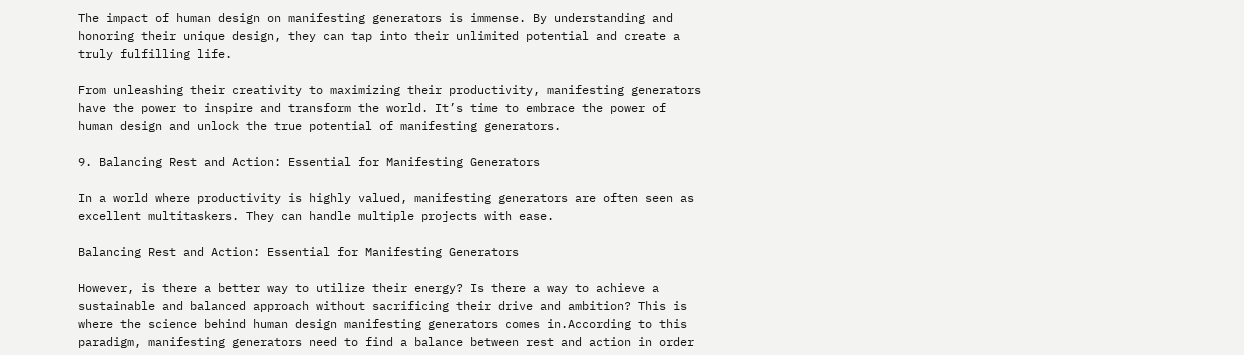The impact of human design on manifesting generators is immense. By understanding and honoring their unique design, they can tap into their unlimited potential and create a truly fulfilling life.

From unleashing their creativity to maximizing their productivity, manifesting generators have the power to inspire and transform the world. It’s time to embrace the power of human design and unlock the true potential of manifesting generators.

9. Balancing Rest and Action: Essential for Manifesting Generators

In a world where productivity is highly valued, manifesting generators are often seen as excellent multitaskers. They can handle multiple projects with ease.

Balancing Rest and Action: Essential for Manifesting Generators

However, is there a better way to utilize their energy? Is there a way to achieve a sustainable and balanced approach without sacrificing their drive and ambition? This is where the science behind human design manifesting generators comes in.According to this paradigm, manifesting generators need to find a balance between rest and action in order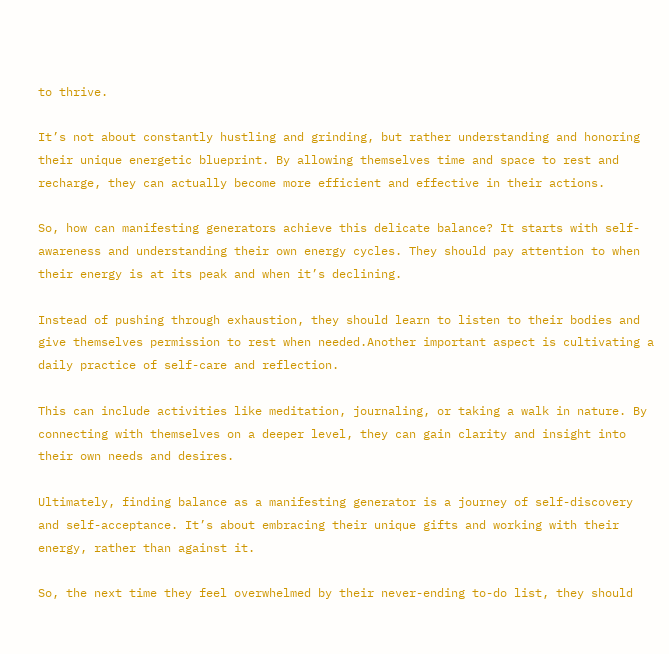to thrive.

It’s not about constantly hustling and grinding, but rather understanding and honoring their unique energetic blueprint. By allowing themselves time and space to rest and recharge, they can actually become more efficient and effective in their actions.

So, how can manifesting generators achieve this delicate balance? It starts with self-awareness and understanding their own energy cycles. They should pay attention to when their energy is at its peak and when it’s declining.

Instead of pushing through exhaustion, they should learn to listen to their bodies and give themselves permission to rest when needed.Another important aspect is cultivating a daily practice of self-care and reflection.

This can include activities like meditation, journaling, or taking a walk in nature. By connecting with themselves on a deeper level, they can gain clarity and insight into their own needs and desires.

Ultimately, finding balance as a manifesting generator is a journey of self-discovery and self-acceptance. It’s about embracing their unique gifts and working with their energy, rather than against it.

So, the next time they feel overwhelmed by their never-ending to-do list, they should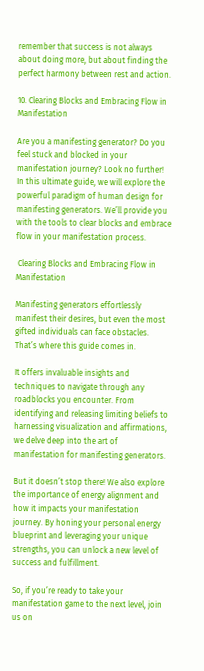remember that success is not always about doing more, but about finding the perfect harmony between rest and action.

10. Clearing Blocks and Embracing Flow in Manifestation

Are you a manifesting generator? Do you feel stuck and blocked in your manifestation journey? Look no further! In this ultimate guide, we will explore the powerful paradigm of human design for manifesting generators. We’ll provide you with the tools to clear blocks and embrace flow in your manifestation process.

 Clearing Blocks and Embracing Flow in Manifestation

Manifesting generators effortlessly manifest their desires, but even the most gifted individuals can face obstacles. That’s where this guide comes in.

It offers invaluable insights and techniques to navigate through any roadblocks you encounter. From identifying and releasing limiting beliefs to harnessing visualization and affirmations, we delve deep into the art of manifestation for manifesting generators.

But it doesn’t stop there! We also explore the importance of energy alignment and how it impacts your manifestation journey. By honing your personal energy blueprint and leveraging your unique strengths, you can unlock a new level of success and fulfillment.

So, if you’re ready to take your manifestation game to the next level, join us on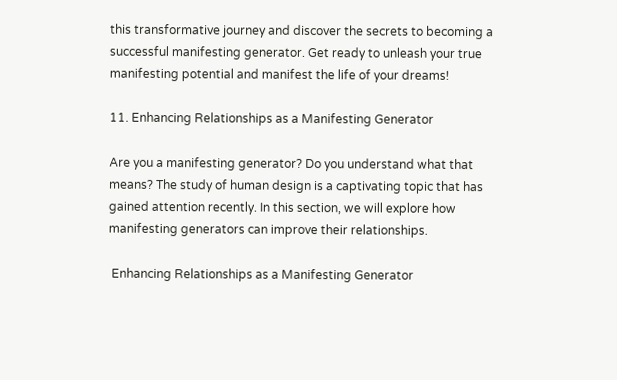this transformative journey and discover the secrets to becoming a successful manifesting generator. Get ready to unleash your true manifesting potential and manifest the life of your dreams!

11. Enhancing Relationships as a Manifesting Generator

Are you a manifesting generator? Do you understand what that means? The study of human design is a captivating topic that has gained attention recently. In this section, we will explore how manifesting generators can improve their relationships.

 Enhancing Relationships as a Manifesting Generator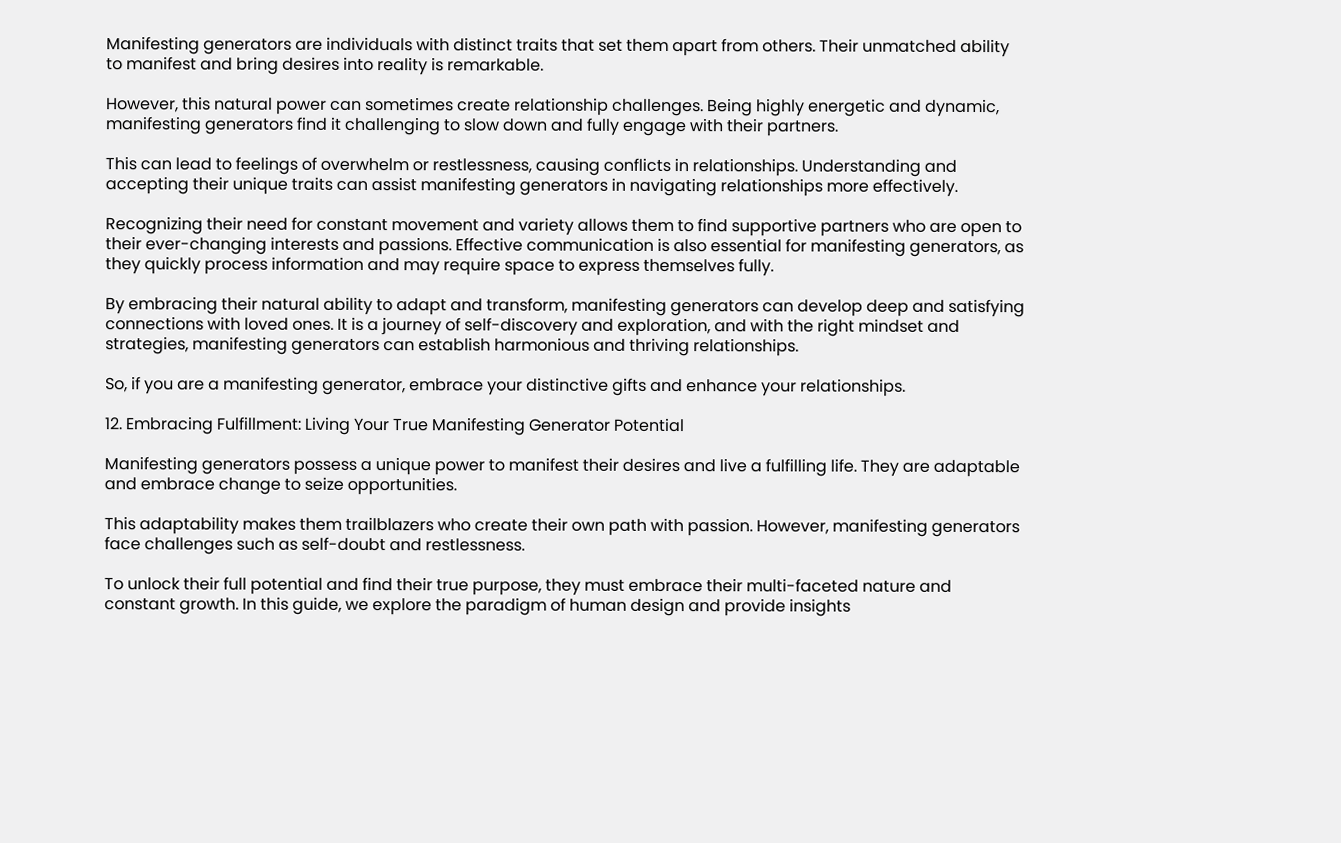Manifesting generators are individuals with distinct traits that set them apart from others. Their unmatched ability to manifest and bring desires into reality is remarkable.

However, this natural power can sometimes create relationship challenges. Being highly energetic and dynamic, manifesting generators find it challenging to slow down and fully engage with their partners.

This can lead to feelings of overwhelm or restlessness, causing conflicts in relationships. Understanding and accepting their unique traits can assist manifesting generators in navigating relationships more effectively.

Recognizing their need for constant movement and variety allows them to find supportive partners who are open to their ever-changing interests and passions. Effective communication is also essential for manifesting generators, as they quickly process information and may require space to express themselves fully.

By embracing their natural ability to adapt and transform, manifesting generators can develop deep and satisfying connections with loved ones. It is a journey of self-discovery and exploration, and with the right mindset and strategies, manifesting generators can establish harmonious and thriving relationships.

So, if you are a manifesting generator, embrace your distinctive gifts and enhance your relationships.

12. Embracing Fulfillment: Living Your True Manifesting Generator Potential

Manifesting generators possess a unique power to manifest their desires and live a fulfilling life. They are adaptable and embrace change to seize opportunities.

This adaptability makes them trailblazers who create their own path with passion. However, manifesting generators face challenges such as self-doubt and restlessness.

To unlock their full potential and find their true purpose, they must embrace their multi-faceted nature and constant growth. In this guide, we explore the paradigm of human design and provide insights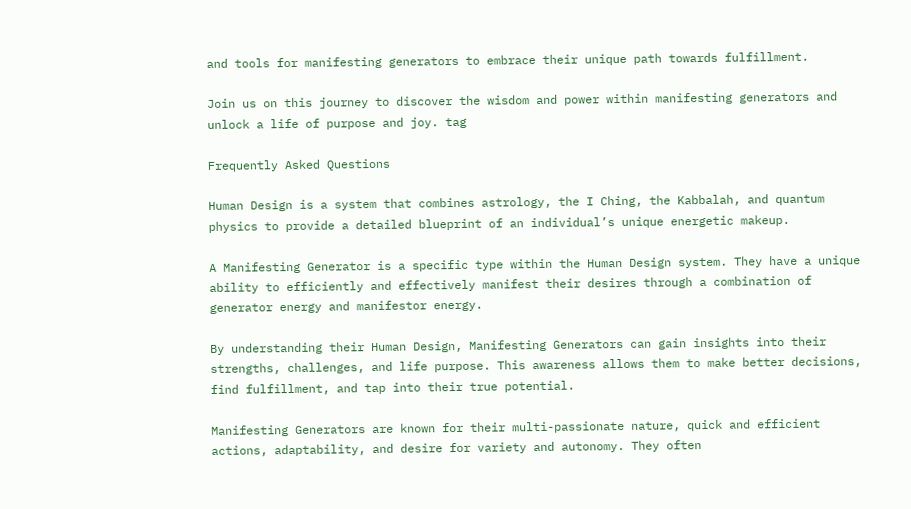and tools for manifesting generators to embrace their unique path towards fulfillment.

Join us on this journey to discover the wisdom and power within manifesting generators and unlock a life of purpose and joy. tag

Frequently Asked Questions

Human Design is a system that combines astrology, the I Ching, the Kabbalah, and quantum physics to provide a detailed blueprint of an individual’s unique energetic makeup.

A Manifesting Generator is a specific type within the Human Design system. They have a unique ability to efficiently and effectively manifest their desires through a combination of generator energy and manifestor energy.

By understanding their Human Design, Manifesting Generators can gain insights into their strengths, challenges, and life purpose. This awareness allows them to make better decisions, find fulfillment, and tap into their true potential.

Manifesting Generators are known for their multi-passionate nature, quick and efficient actions, adaptability, and desire for variety and autonomy. They often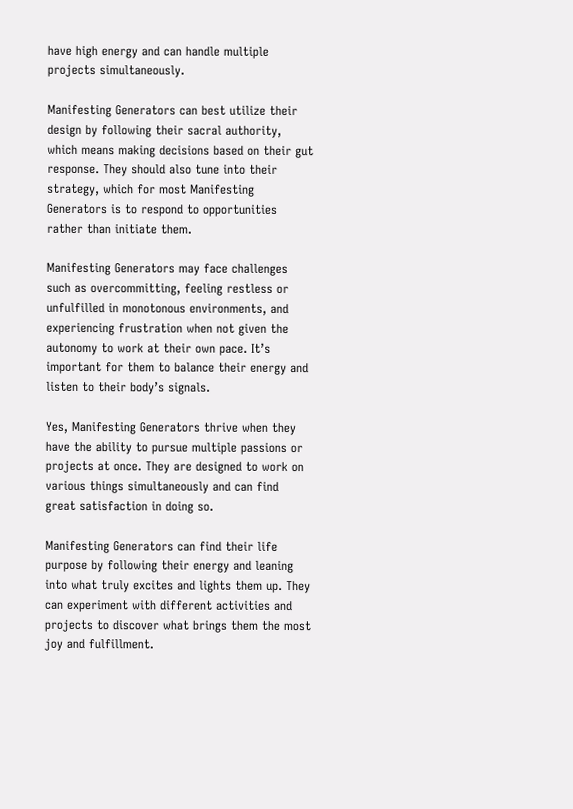have high energy and can handle multiple projects simultaneously.

Manifesting Generators can best utilize their design by following their sacral authority, which means making decisions based on their gut response. They should also tune into their strategy, which for most Manifesting Generators is to respond to opportunities rather than initiate them.

Manifesting Generators may face challenges such as overcommitting, feeling restless or unfulfilled in monotonous environments, and experiencing frustration when not given the autonomy to work at their own pace. It’s important for them to balance their energy and listen to their body’s signals.

Yes, Manifesting Generators thrive when they have the ability to pursue multiple passions or projects at once. They are designed to work on various things simultaneously and can find great satisfaction in doing so.

Manifesting Generators can find their life purpose by following their energy and leaning into what truly excites and lights them up. They can experiment with different activities and projects to discover what brings them the most joy and fulfillment.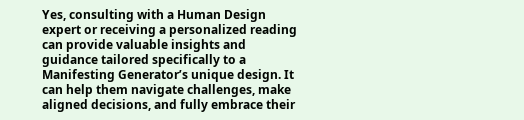Yes, consulting with a Human Design expert or receiving a personalized reading can provide valuable insights and guidance tailored specifically to a Manifesting Generator’s unique design. It can help them navigate challenges, make aligned decisions, and fully embrace their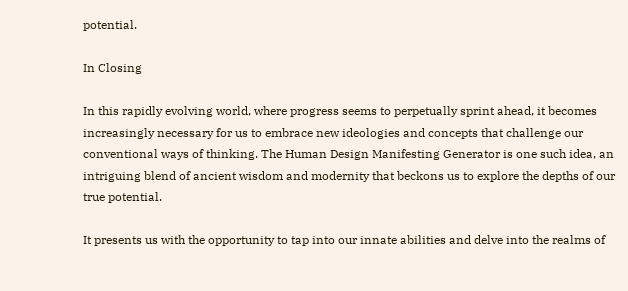potential.

In Closing

In this rapidly evolving world, where progress seems to perpetually sprint ahead, it becomes increasingly necessary for us to embrace new ideologies and concepts that challenge our conventional ways of thinking. The Human Design Manifesting Generator is one such idea, an intriguing blend of ancient wisdom and modernity that beckons us to explore the depths of our true potential.

It presents us with the opportunity to tap into our innate abilities and delve into the realms of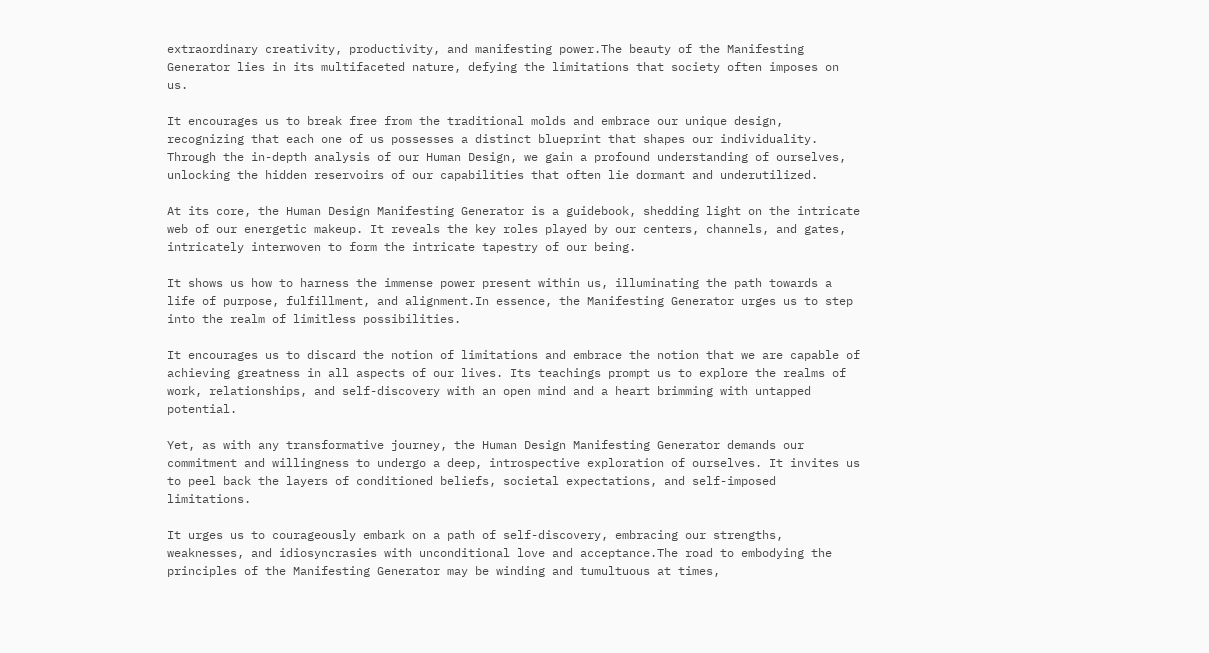extraordinary creativity, productivity, and manifesting power.The beauty of the Manifesting Generator lies in its multifaceted nature, defying the limitations that society often imposes on us.

It encourages us to break free from the traditional molds and embrace our unique design, recognizing that each one of us possesses a distinct blueprint that shapes our individuality. Through the in-depth analysis of our Human Design, we gain a profound understanding of ourselves, unlocking the hidden reservoirs of our capabilities that often lie dormant and underutilized.

At its core, the Human Design Manifesting Generator is a guidebook, shedding light on the intricate web of our energetic makeup. It reveals the key roles played by our centers, channels, and gates, intricately interwoven to form the intricate tapestry of our being.

It shows us how to harness the immense power present within us, illuminating the path towards a life of purpose, fulfillment, and alignment.In essence, the Manifesting Generator urges us to step into the realm of limitless possibilities.

It encourages us to discard the notion of limitations and embrace the notion that we are capable of achieving greatness in all aspects of our lives. Its teachings prompt us to explore the realms of work, relationships, and self-discovery with an open mind and a heart brimming with untapped potential.

Yet, as with any transformative journey, the Human Design Manifesting Generator demands our commitment and willingness to undergo a deep, introspective exploration of ourselves. It invites us to peel back the layers of conditioned beliefs, societal expectations, and self-imposed limitations.

It urges us to courageously embark on a path of self-discovery, embracing our strengths, weaknesses, and idiosyncrasies with unconditional love and acceptance.The road to embodying the principles of the Manifesting Generator may be winding and tumultuous at times,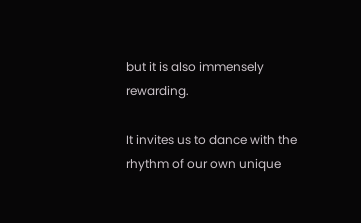but it is also immensely rewarding.

It invites us to dance with the rhythm of our own unique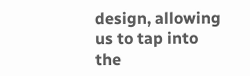design, allowing us to tap into the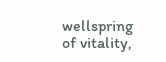wellspring of vitality,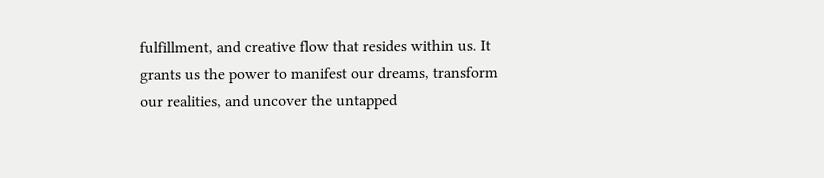fulfillment, and creative flow that resides within us. It grants us the power to manifest our dreams, transform our realities, and uncover the untapped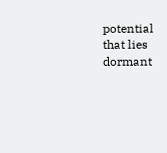potential that lies dormant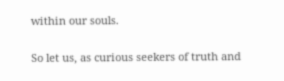within our souls.

So let us, as curious seekers of truth and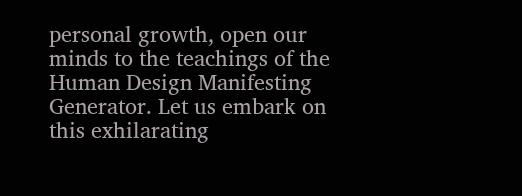personal growth, open our minds to the teachings of the Human Design Manifesting Generator. Let us embark on this exhilarating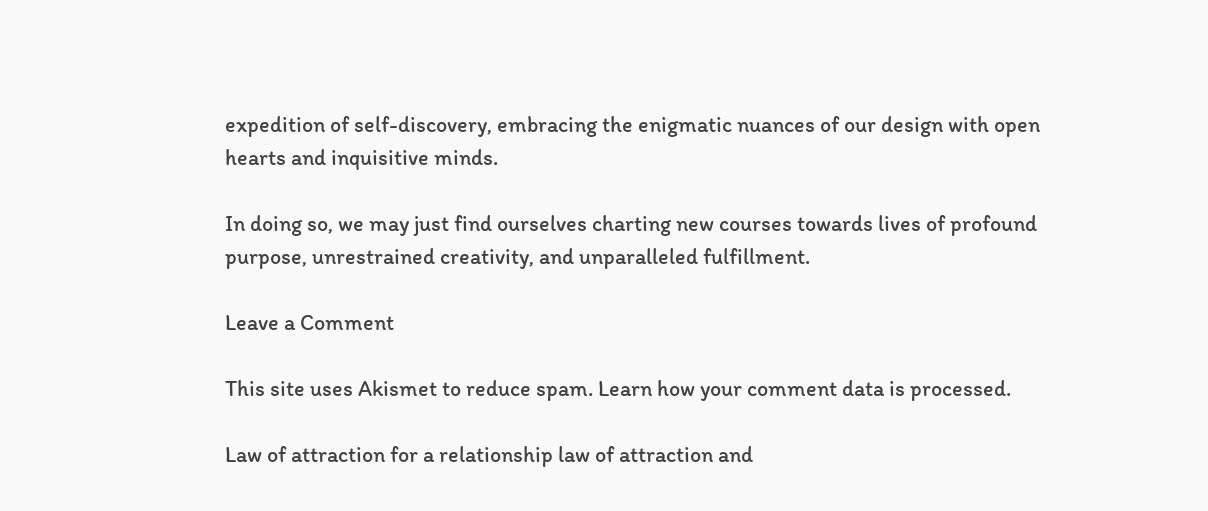expedition of self-discovery, embracing the enigmatic nuances of our design with open hearts and inquisitive minds.

In doing so, we may just find ourselves charting new courses towards lives of profound purpose, unrestrained creativity, and unparalleled fulfillment.

Leave a Comment

This site uses Akismet to reduce spam. Learn how your comment data is processed.

Law of attraction for a relationship law of attraction and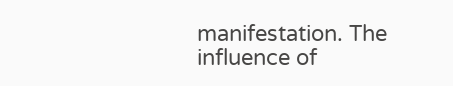manifestation. The influence of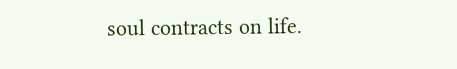soul contracts on life.